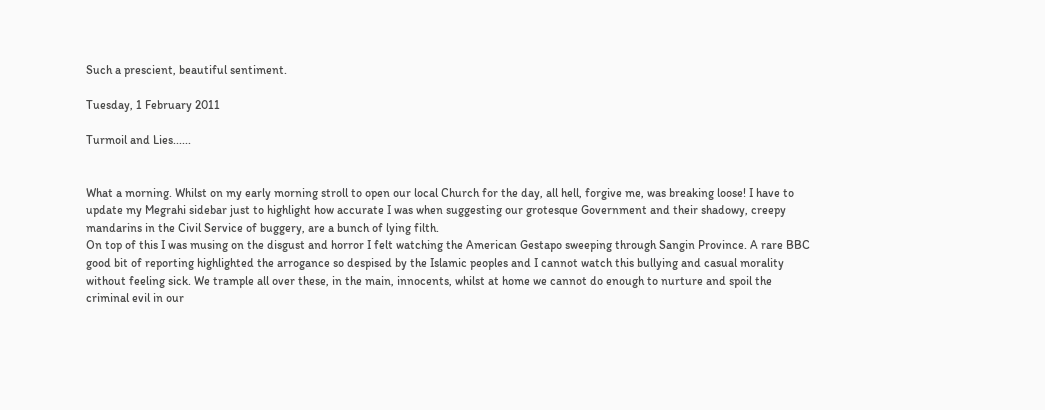Such a prescient, beautiful sentiment.

Tuesday, 1 February 2011

Turmoil and Lies......


What a morning. Whilst on my early morning stroll to open our local Church for the day, all hell, forgive me, was breaking loose! I have to update my Megrahi sidebar just to highlight how accurate I was when suggesting our grotesque Government and their shadowy, creepy mandarins in the Civil Service of buggery, are a bunch of lying filth.
On top of this I was musing on the disgust and horror I felt watching the American Gestapo sweeping through Sangin Province. A rare BBC good bit of reporting highlighted the arrogance so despised by the Islamic peoples and I cannot watch this bullying and casual morality without feeling sick. We trample all over these, in the main, innocents, whilst at home we cannot do enough to nurture and spoil the criminal evil in our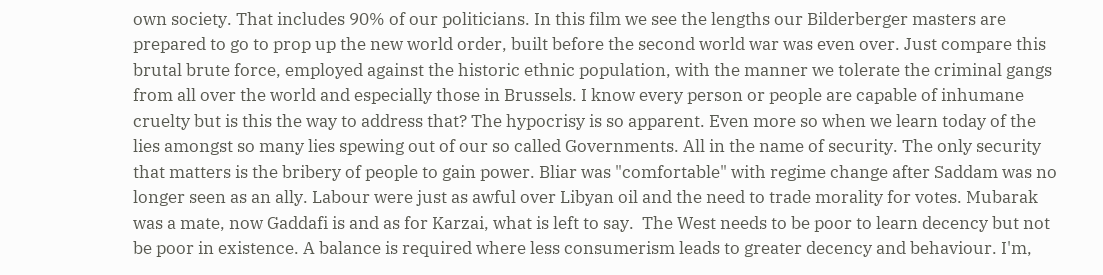own society. That includes 90% of our politicians. In this film we see the lengths our Bilderberger masters are prepared to go to prop up the new world order, built before the second world war was even over. Just compare this brutal brute force, employed against the historic ethnic population, with the manner we tolerate the criminal gangs from all over the world and especially those in Brussels. I know every person or people are capable of inhumane cruelty but is this the way to address that? The hypocrisy is so apparent. Even more so when we learn today of the lies amongst so many lies spewing out of our so called Governments. All in the name of security. The only security that matters is the bribery of people to gain power. Bliar was "comfortable" with regime change after Saddam was no longer seen as an ally. Labour were just as awful over Libyan oil and the need to trade morality for votes. Mubarak was a mate, now Gaddafi is and as for Karzai, what is left to say.  The West needs to be poor to learn decency but not be poor in existence. A balance is required where less consumerism leads to greater decency and behaviour. I'm,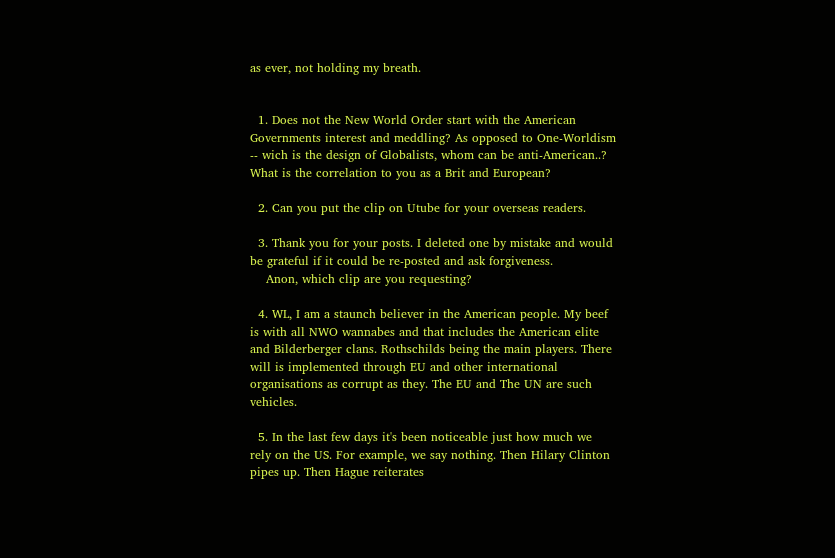as ever, not holding my breath.


  1. Does not the New World Order start with the American Governments interest and meddling? As opposed to One-Worldism -- wich is the design of Globalists, whom can be anti-American..? What is the correlation to you as a Brit and European?

  2. Can you put the clip on Utube for your overseas readers.

  3. Thank you for your posts. I deleted one by mistake and would be grateful if it could be re-posted and ask forgiveness.
    Anon, which clip are you requesting?

  4. WL, I am a staunch believer in the American people. My beef is with all NWO wannabes and that includes the American elite and Bilderberger clans. Rothschilds being the main players. There will is implemented through EU and other international organisations as corrupt as they. The EU and The UN are such vehicles.

  5. In the last few days it's been noticeable just how much we rely on the US. For example, we say nothing. Then Hilary Clinton pipes up. Then Hague reiterates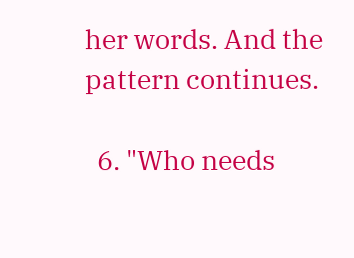her words. And the pattern continues.

  6. "Who needs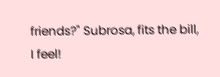friends?" Subrosa, fits the bill, I feel!